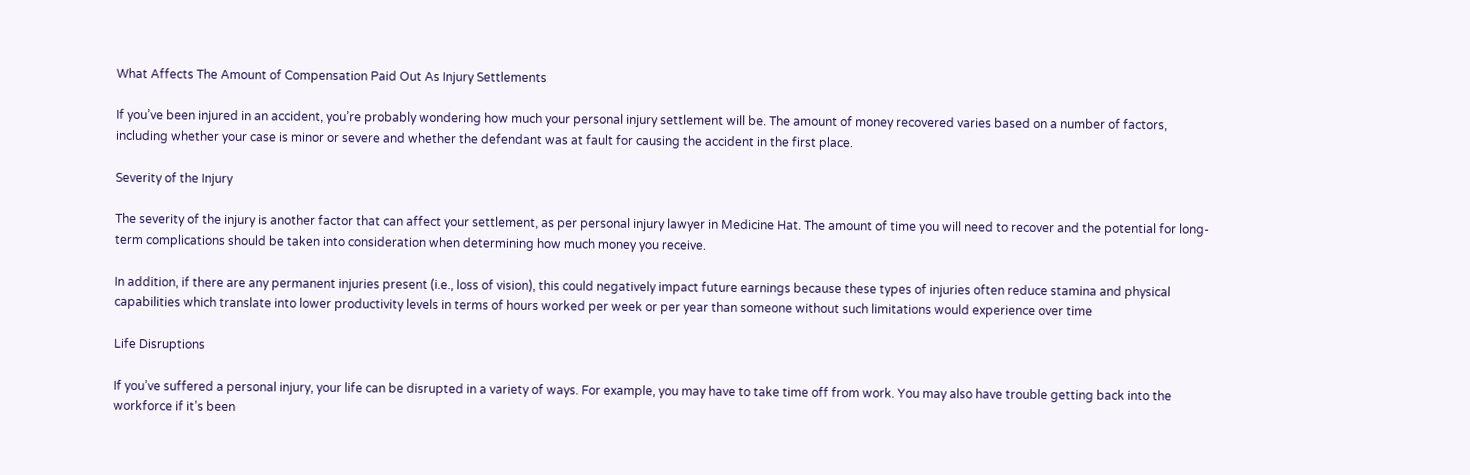What Affects The Amount of Compensation Paid Out As Injury Settlements

If you’ve been injured in an accident, you’re probably wondering how much your personal injury settlement will be. The amount of money recovered varies based on a number of factors, including whether your case is minor or severe and whether the defendant was at fault for causing the accident in the first place.

Severity of the Injury

The severity of the injury is another factor that can affect your settlement, as per personal injury lawyer in Medicine Hat. The amount of time you will need to recover and the potential for long-term complications should be taken into consideration when determining how much money you receive.

In addition, if there are any permanent injuries present (i.e., loss of vision), this could negatively impact future earnings because these types of injuries often reduce stamina and physical capabilities which translate into lower productivity levels in terms of hours worked per week or per year than someone without such limitations would experience over time

Life Disruptions

If you’ve suffered a personal injury, your life can be disrupted in a variety of ways. For example, you may have to take time off from work. You may also have trouble getting back into the workforce if it’s been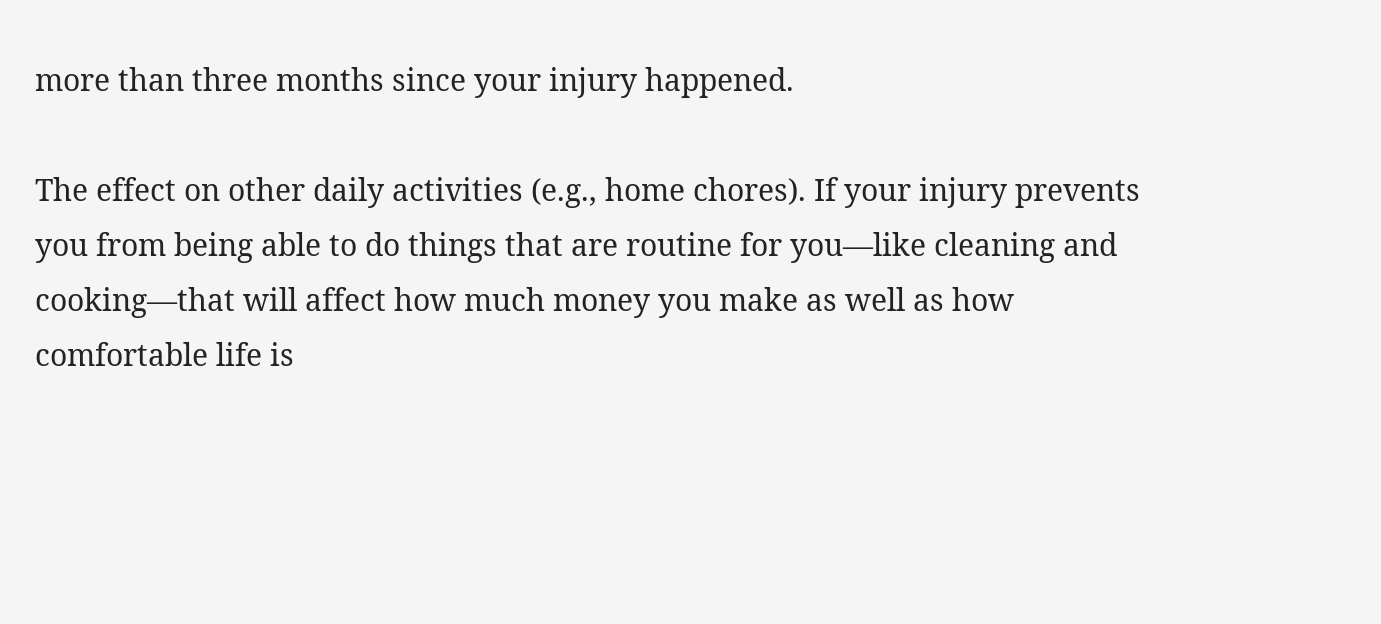more than three months since your injury happened.

The effect on other daily activities (e.g., home chores). If your injury prevents you from being able to do things that are routine for you—like cleaning and cooking—that will affect how much money you make as well as how comfortable life is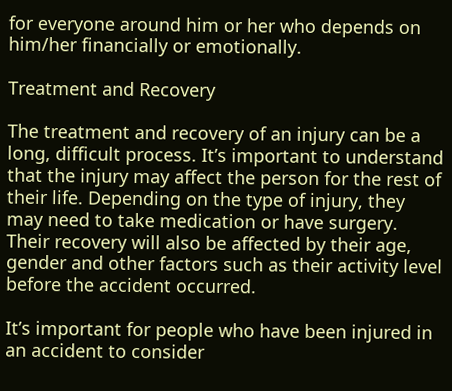for everyone around him or her who depends on him/her financially or emotionally.

Treatment and Recovery

The treatment and recovery of an injury can be a long, difficult process. It’s important to understand that the injury may affect the person for the rest of their life. Depending on the type of injury, they may need to take medication or have surgery. Their recovery will also be affected by their age, gender and other factors such as their activity level before the accident occurred.

It’s important for people who have been injured in an accident to consider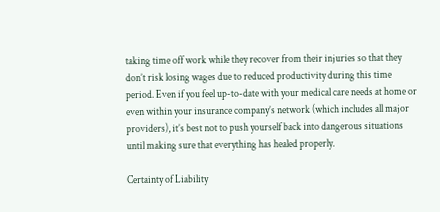taking time off work while they recover from their injuries so that they don’t risk losing wages due to reduced productivity during this time period. Even if you feel up-to-date with your medical care needs at home or even within your insurance company’s network (which includes all major providers), it’s best not to push yourself back into dangerous situations until making sure that everything has healed properly.

Certainty of Liability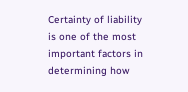Certainty of liability is one of the most important factors in determining how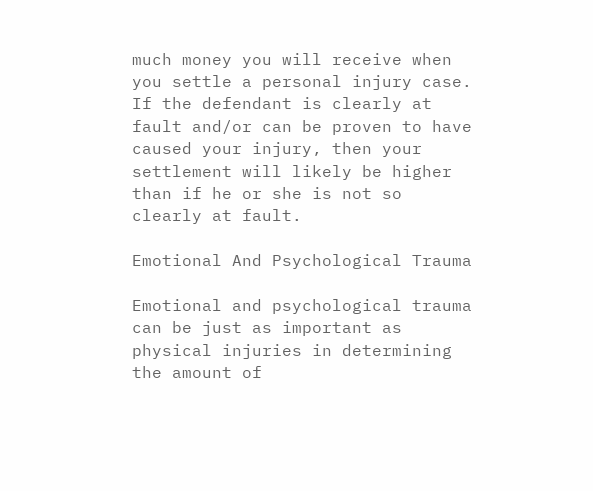much money you will receive when you settle a personal injury case. If the defendant is clearly at fault and/or can be proven to have caused your injury, then your settlement will likely be higher than if he or she is not so clearly at fault.

Emotional And Psychological Trauma

Emotional and psychological trauma can be just as important as physical injuries in determining the amount of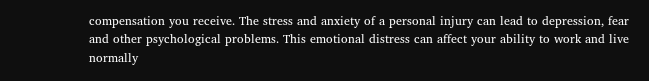compensation you receive. The stress and anxiety of a personal injury can lead to depression, fear and other psychological problems. This emotional distress can affect your ability to work and live normally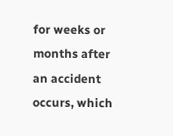for weeks or months after an accident occurs, which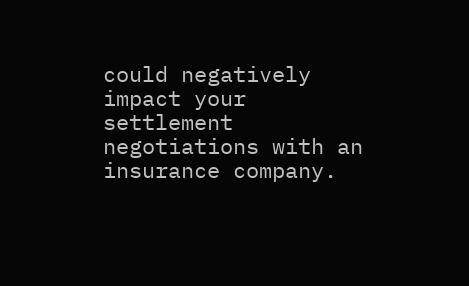could negatively impact your settlement negotiations with an insurance company.